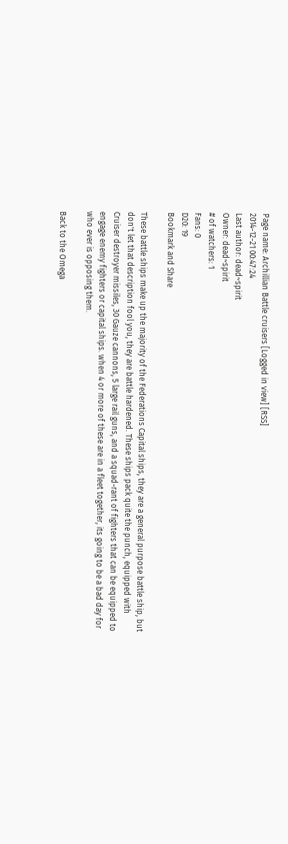Page name: Archillian Battle cruisers [Logged in view] [RSS]
2014-12-21 00:47:24
Last author: dead~spirit
Owner: dead~spirit
# of watchers: 1
Fans: 0
D20: 19
Bookmark and Share

These battle ships make up the majority of the Federations Capital ships, they are a general purpose battle ship, but don't let that description fool you, they are battle hardened. These ships pack quite the punch, equipped with Cruiser destroyer missiles, 30 Gauze cannons, 5 large rail guns, and a squad-rant of fighters that can be equipped to engage enemy fighters or capital ships. when 4 or more of these are in a fleet together, its going to be a bad day for who ever is opposing them.

Back to the Omega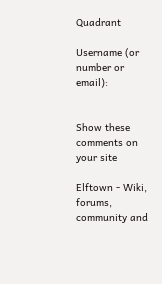Quadrant

Username (or number or email):


Show these comments on your site

Elftown - Wiki, forums, community and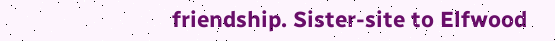friendship. Sister-site to Elfwood